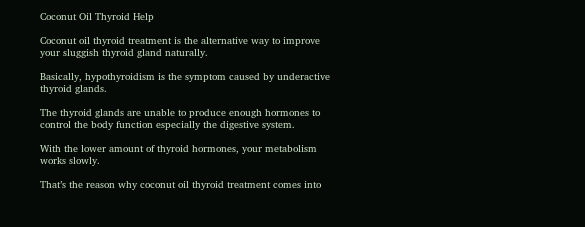Coconut Oil Thyroid Help

Coconut oil thyroid treatment is the alternative way to improve your sluggish thyroid gland naturally.

Basically, hypothyroidism is the symptom caused by underactive thyroid glands.

The thyroid glands are unable to produce enough hormones to control the body function especially the digestive system.

With the lower amount of thyroid hormones, your metabolism works slowly.

That’s the reason why coconut oil thyroid treatment comes into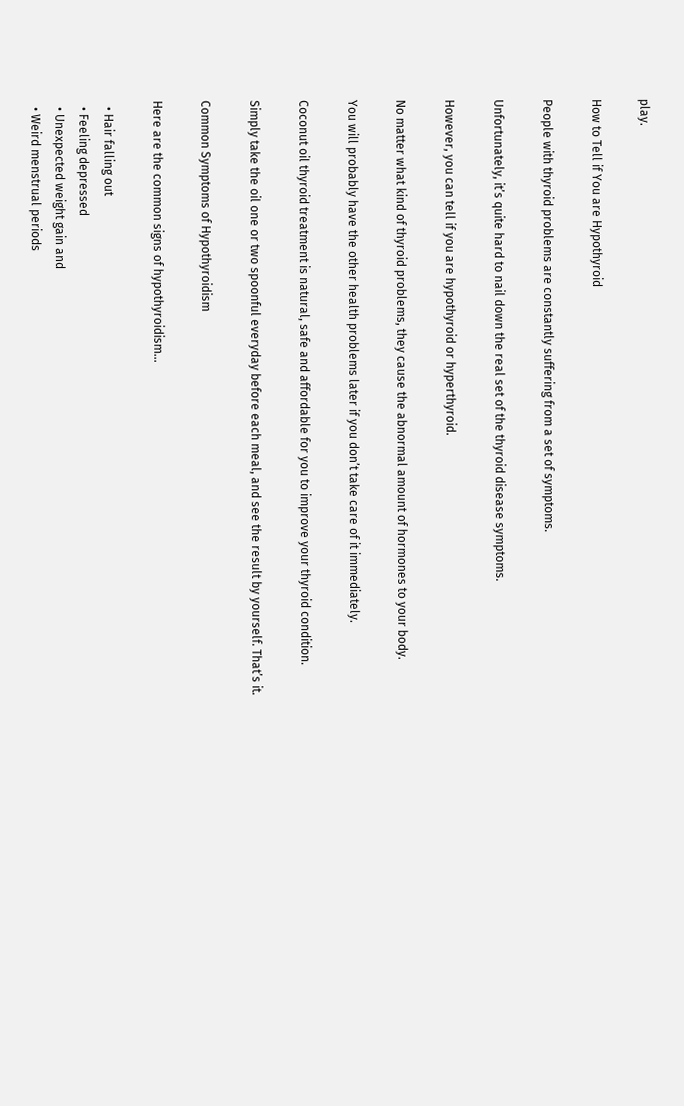play.

How to Tell if You are Hypothyroid

People with thyroid problems are constantly suffering from a set of symptoms.

Unfortunately, it’s quite hard to nail down the real set of the thyroid disease symptoms.

However, you can tell if you are hypothyroid or hyperthyroid.

No matter what kind of thyroid problems, they cause the abnormal amount of hormones to your body.

You will probably have the other health problems later if you don’t take care of it immediately.

Coconut oil thyroid treatment is natural, safe and affordable for you to improve your thyroid condition.

Simply take the oil one or two spoonful everyday before each meal, and see the result by yourself. That’s it.

Common Symptoms of Hypothyroidism

Here are the common signs of hypothyroidism…

  • Hair falling out
  • Feeling depressed
  • Unexpected weight gain and
  • Weird menstrual periods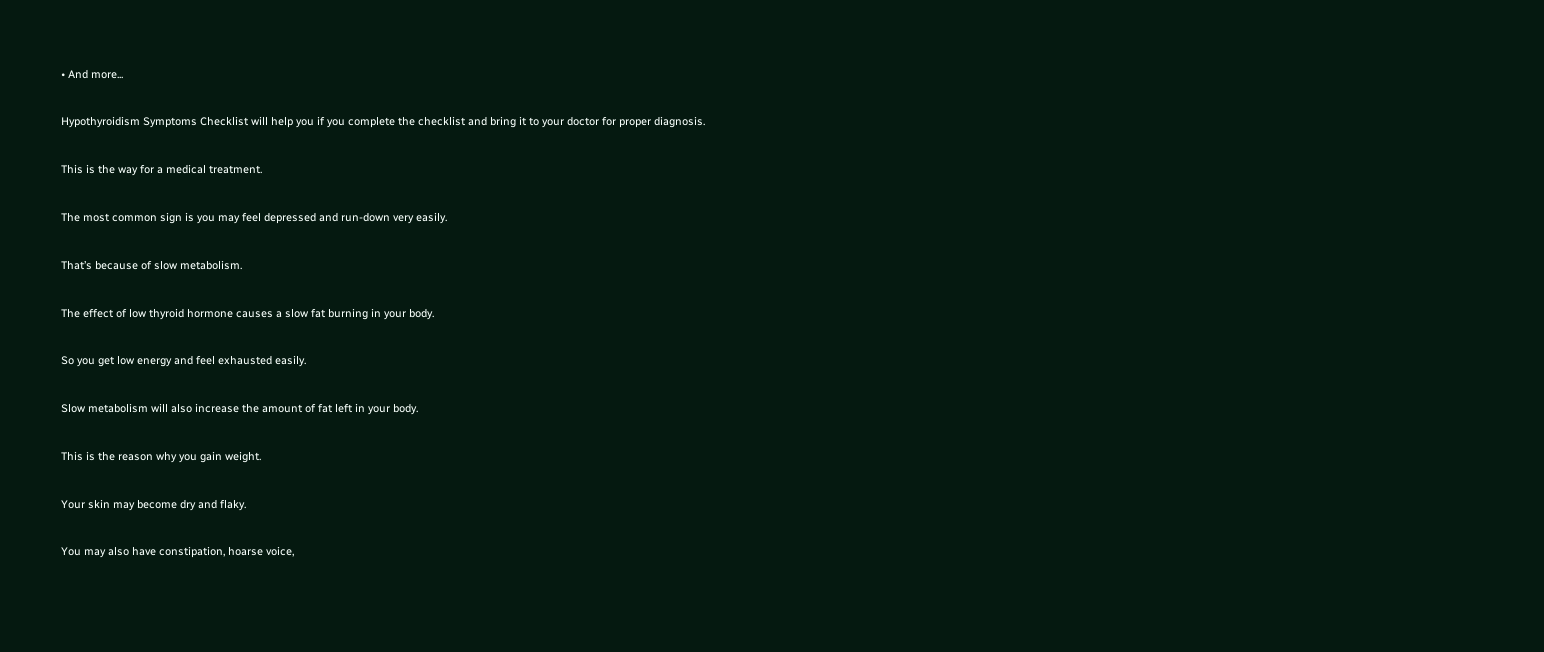• And more...

Hypothyroidism Symptoms Checklist will help you if you complete the checklist and bring it to your doctor for proper diagnosis.

This is the way for a medical treatment.

The most common sign is you may feel depressed and run-down very easily.

That’s because of slow metabolism.

The effect of low thyroid hormone causes a slow fat burning in your body.

So you get low energy and feel exhausted easily.

Slow metabolism will also increase the amount of fat left in your body.

This is the reason why you gain weight.

Your skin may become dry and flaky.

You may also have constipation, hoarse voice,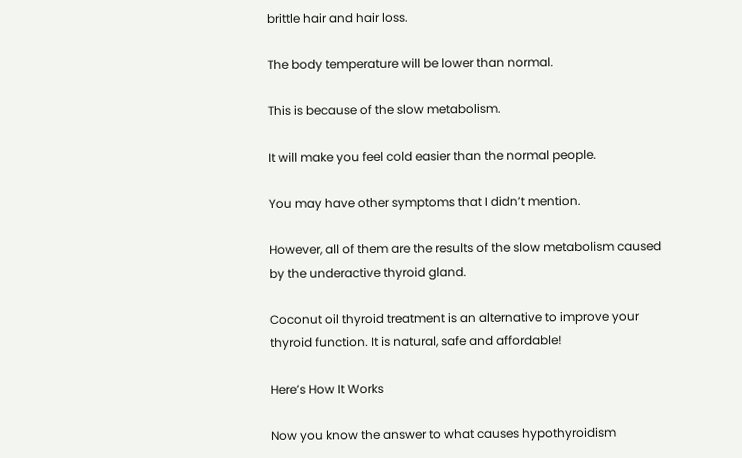brittle hair and hair loss.

The body temperature will be lower than normal.

This is because of the slow metabolism.

It will make you feel cold easier than the normal people.

You may have other symptoms that I didn’t mention.

However, all of them are the results of the slow metabolism caused by the underactive thyroid gland.

Coconut oil thyroid treatment is an alternative to improve your thyroid function. It is natural, safe and affordable!

Here’s How It Works

Now you know the answer to what causes hypothyroidism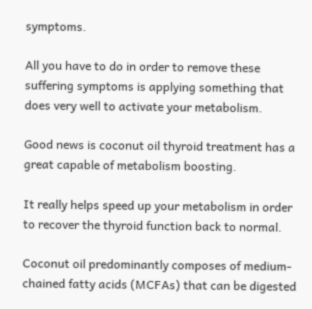symptoms.

All you have to do in order to remove these suffering symptoms is applying something that does very well to activate your metabolism.

Good news is coconut oil thyroid treatment has a great capable of metabolism boosting.

It really helps speed up your metabolism in order to recover the thyroid function back to normal.

Coconut oil predominantly composes of medium-chained fatty acids (MCFAs) that can be digested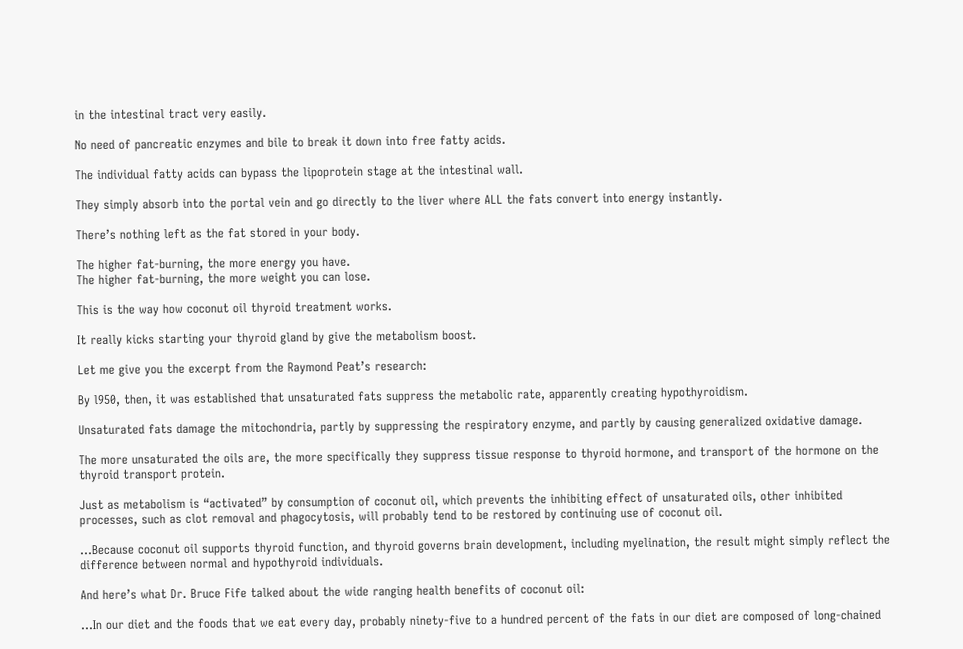in the intestinal tract very easily.

No need of pancreatic enzymes and bile to break it down into free fatty acids.

The individual fatty acids can bypass the lipoprotein stage at the intestinal wall.

They simply absorb into the portal vein and go directly to the liver where ALL the fats convert into energy instantly.

There’s nothing left as the fat stored in your body.

The higher fat-burning, the more energy you have.
The higher fat-burning, the more weight you can lose.

This is the way how coconut oil thyroid treatment works.

It really kicks starting your thyroid gland by give the metabolism boost.

Let me give you the excerpt from the Raymond Peat’s research:

By l950, then, it was established that unsaturated fats suppress the metabolic rate, apparently creating hypothyroidism.

Unsaturated fats damage the mitochondria, partly by suppressing the respiratory enzyme, and partly by causing generalized oxidative damage.

The more unsaturated the oils are, the more specifically they suppress tissue response to thyroid hormone, and transport of the hormone on the thyroid transport protein.

Just as metabolism is “activated” by consumption of coconut oil, which prevents the inhibiting effect of unsaturated oils, other inhibited processes, such as clot removal and phagocytosis, will probably tend to be restored by continuing use of coconut oil.

…Because coconut oil supports thyroid function, and thyroid governs brain development, including myelination, the result might simply reflect the difference between normal and hypothyroid individuals.

And here’s what Dr. Bruce Fife talked about the wide ranging health benefits of coconut oil:

…In our diet and the foods that we eat every day, probably ninety-five to a hundred percent of the fats in our diet are composed of long-chained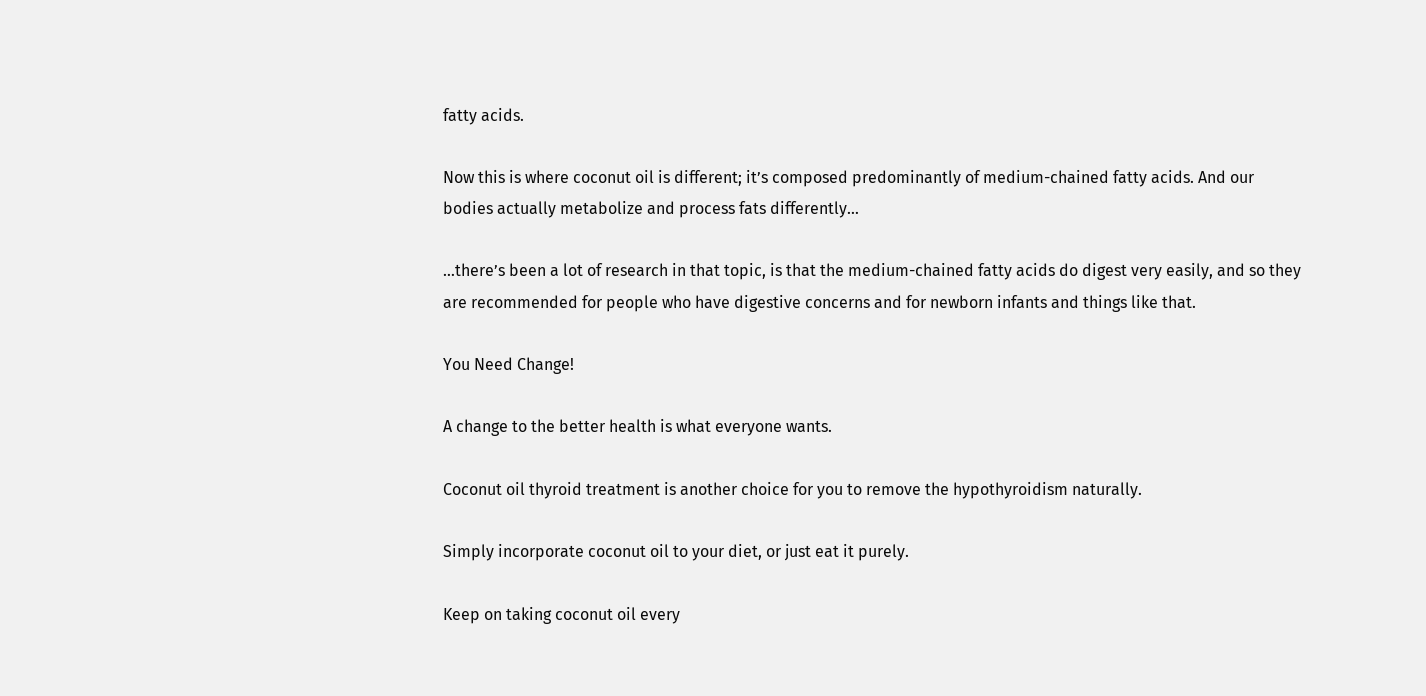fatty acids.

Now this is where coconut oil is different; it’s composed predominantly of medium-chained fatty acids. And our bodies actually metabolize and process fats differently…

…there’s been a lot of research in that topic, is that the medium-chained fatty acids do digest very easily, and so they are recommended for people who have digestive concerns and for newborn infants and things like that.

You Need Change!

A change to the better health is what everyone wants.

Coconut oil thyroid treatment is another choice for you to remove the hypothyroidism naturally.

Simply incorporate coconut oil to your diet, or just eat it purely.

Keep on taking coconut oil every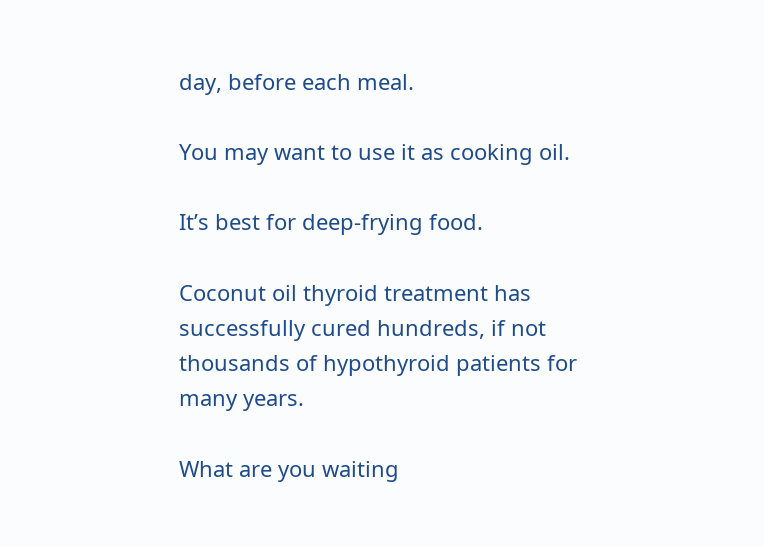day, before each meal.

You may want to use it as cooking oil.

It’s best for deep-frying food.

Coconut oil thyroid treatment has successfully cured hundreds, if not thousands of hypothyroid patients for many years.

What are you waiting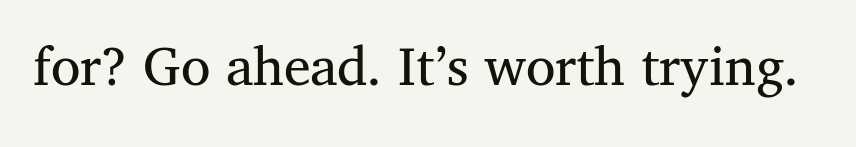for? Go ahead. It’s worth trying.